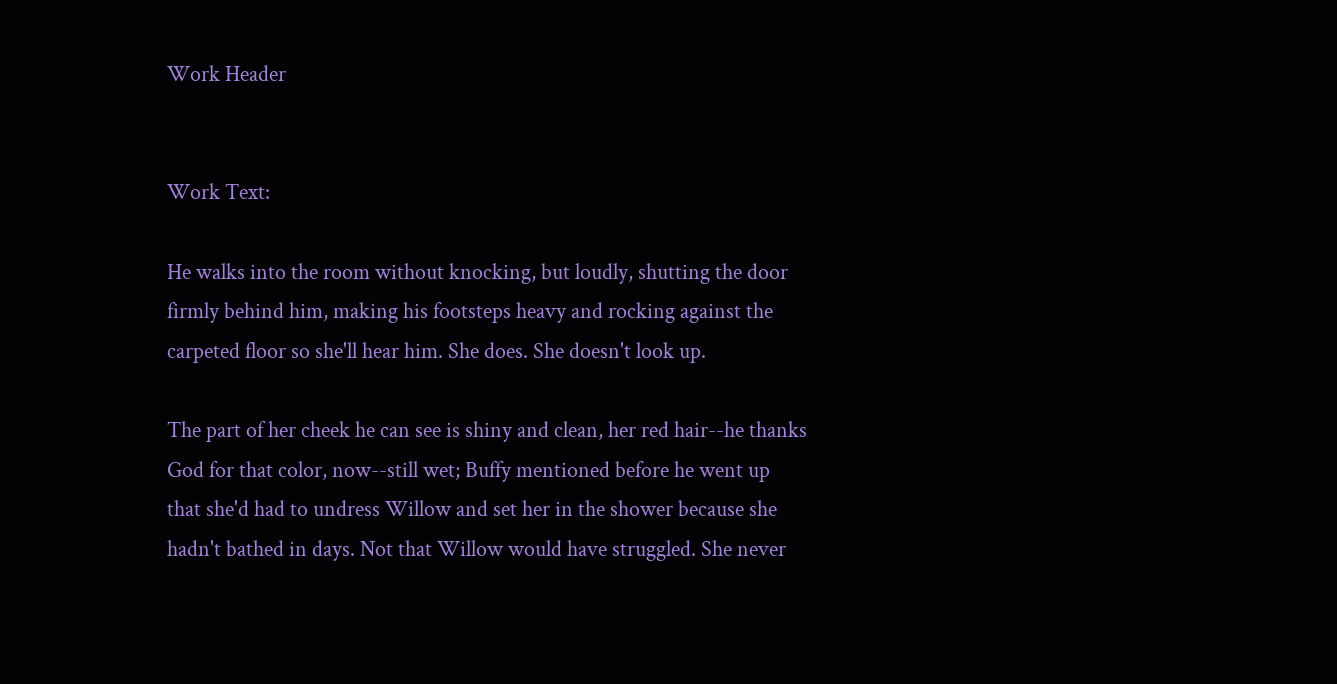Work Header


Work Text:

He walks into the room without knocking, but loudly, shutting the door firmly behind him, making his footsteps heavy and rocking against the carpeted floor so she'll hear him. She does. She doesn't look up.

The part of her cheek he can see is shiny and clean, her red hair--he thanks God for that color, now--still wet; Buffy mentioned before he went up that she'd had to undress Willow and set her in the shower because she hadn't bathed in days. Not that Willow would have struggled. She never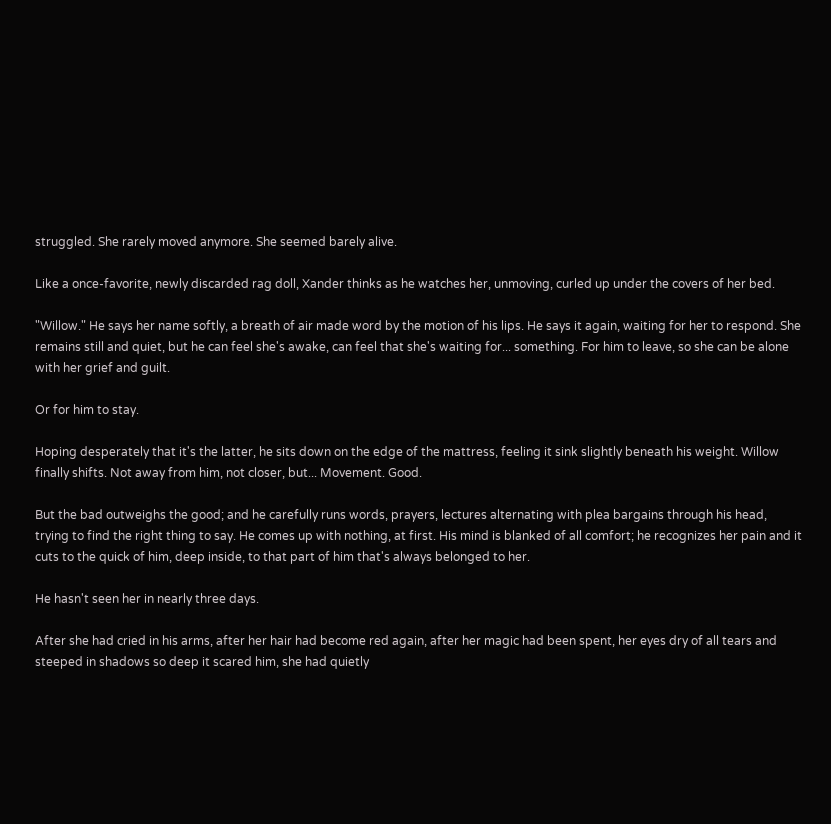struggled. She rarely moved anymore. She seemed barely alive.

Like a once-favorite, newly discarded rag doll, Xander thinks as he watches her, unmoving, curled up under the covers of her bed.

"Willow." He says her name softly, a breath of air made word by the motion of his lips. He says it again, waiting for her to respond. She remains still and quiet, but he can feel she's awake, can feel that she's waiting for... something. For him to leave, so she can be alone with her grief and guilt.

Or for him to stay.

Hoping desperately that it's the latter, he sits down on the edge of the mattress, feeling it sink slightly beneath his weight. Willow finally shifts. Not away from him, not closer, but... Movement. Good.

But the bad outweighs the good; and he carefully runs words, prayers, lectures alternating with plea bargains through his head, trying to find the right thing to say. He comes up with nothing, at first. His mind is blanked of all comfort; he recognizes her pain and it cuts to the quick of him, deep inside, to that part of him that's always belonged to her.

He hasn't seen her in nearly three days.

After she had cried in his arms, after her hair had become red again, after her magic had been spent, her eyes dry of all tears and steeped in shadows so deep it scared him, she had quietly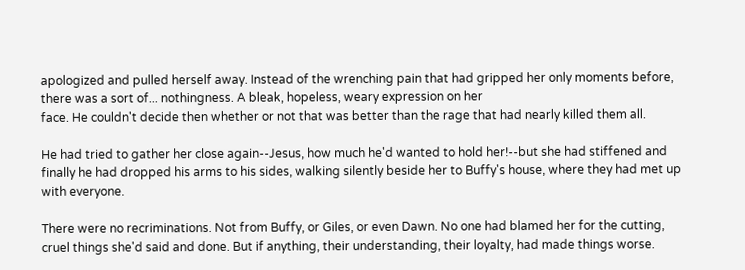apologized and pulled herself away. Instead of the wrenching pain that had gripped her only moments before, there was a sort of... nothingness. A bleak, hopeless, weary expression on her
face. He couldn't decide then whether or not that was better than the rage that had nearly killed them all.

He had tried to gather her close again--Jesus, how much he'd wanted to hold her!--but she had stiffened and finally he had dropped his arms to his sides, walking silently beside her to Buffy's house, where they had met up with everyone.

There were no recriminations. Not from Buffy, or Giles, or even Dawn. No one had blamed her for the cutting, cruel things she'd said and done. But if anything, their understanding, their loyalty, had made things worse.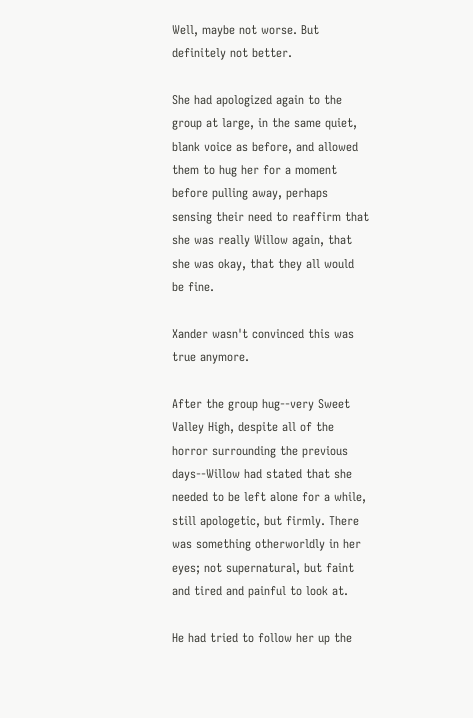Well, maybe not worse. But definitely not better.

She had apologized again to the group at large, in the same quiet, blank voice as before, and allowed them to hug her for a moment before pulling away, perhaps sensing their need to reaffirm that she was really Willow again, that she was okay, that they all would be fine.

Xander wasn't convinced this was true anymore.

After the group hug--very Sweet Valley High, despite all of the horror surrounding the previous days--Willow had stated that she needed to be left alone for a while, still apologetic, but firmly. There was something otherworldly in her eyes; not supernatural, but faint and tired and painful to look at.

He had tried to follow her up the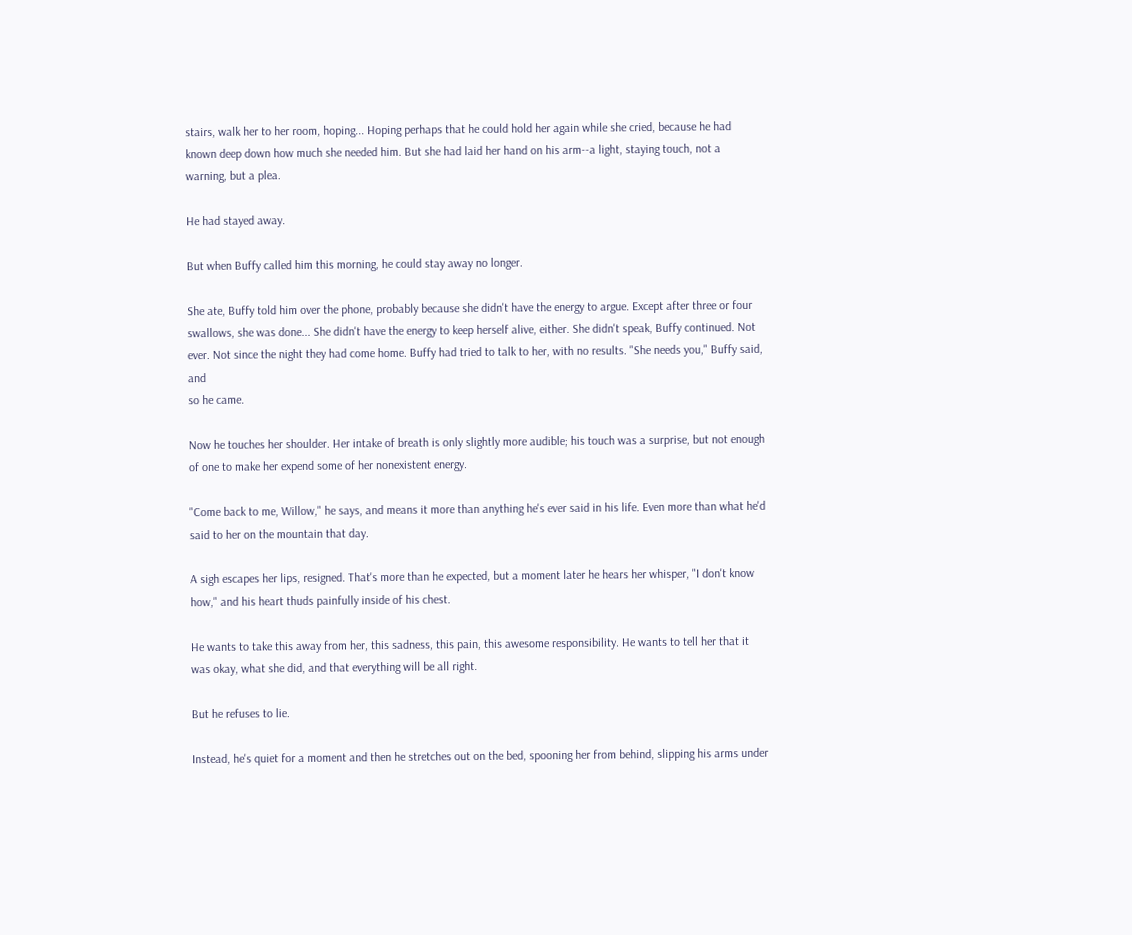stairs, walk her to her room, hoping... Hoping perhaps that he could hold her again while she cried, because he had known deep down how much she needed him. But she had laid her hand on his arm--a light, staying touch, not a warning, but a plea.

He had stayed away.

But when Buffy called him this morning, he could stay away no longer.

She ate, Buffy told him over the phone, probably because she didn't have the energy to argue. Except after three or four swallows, she was done... She didn't have the energy to keep herself alive, either. She didn't speak, Buffy continued. Not ever. Not since the night they had come home. Buffy had tried to talk to her, with no results. "She needs you," Buffy said, and
so he came.

Now he touches her shoulder. Her intake of breath is only slightly more audible; his touch was a surprise, but not enough of one to make her expend some of her nonexistent energy.

"Come back to me, Willow," he says, and means it more than anything he's ever said in his life. Even more than what he'd said to her on the mountain that day.

A sigh escapes her lips, resigned. That's more than he expected, but a moment later he hears her whisper, "I don't know how," and his heart thuds painfully inside of his chest.

He wants to take this away from her, this sadness, this pain, this awesome responsibility. He wants to tell her that it was okay, what she did, and that everything will be all right.

But he refuses to lie.

Instead, he's quiet for a moment and then he stretches out on the bed, spooning her from behind, slipping his arms under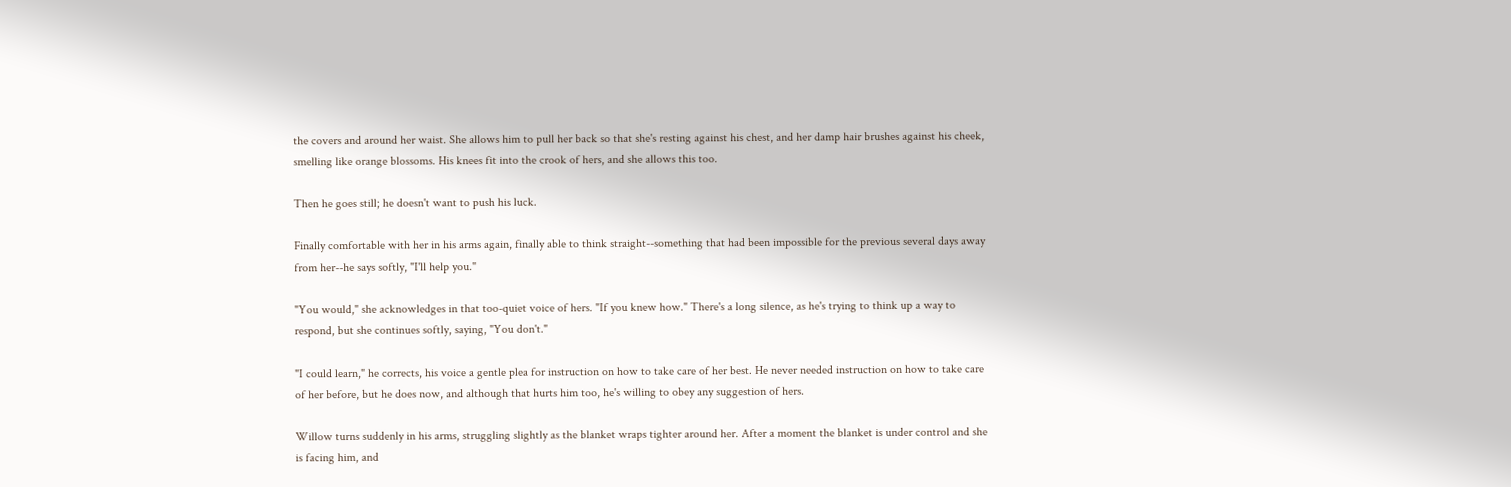the covers and around her waist. She allows him to pull her back so that she's resting against his chest, and her damp hair brushes against his cheek, smelling like orange blossoms. His knees fit into the crook of hers, and she allows this too.

Then he goes still; he doesn't want to push his luck.

Finally comfortable with her in his arms again, finally able to think straight--something that had been impossible for the previous several days away from her--he says softly, "I'll help you."

"You would," she acknowledges in that too-quiet voice of hers. "If you knew how." There's a long silence, as he's trying to think up a way to respond, but she continues softly, saying, "You don't."

"I could learn," he corrects, his voice a gentle plea for instruction on how to take care of her best. He never needed instruction on how to take care of her before, but he does now, and although that hurts him too, he's willing to obey any suggestion of hers.

Willow turns suddenly in his arms, struggling slightly as the blanket wraps tighter around her. After a moment the blanket is under control and she is facing him, and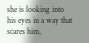she is looking into his eyes in a way that scares him,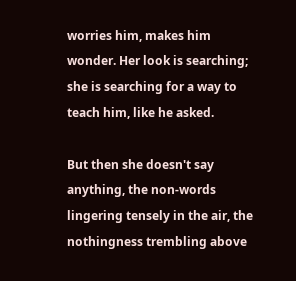worries him, makes him wonder. Her look is searching; she is searching for a way to teach him, like he asked.

But then she doesn't say anything, the non-words lingering tensely in the air, the nothingness trembling above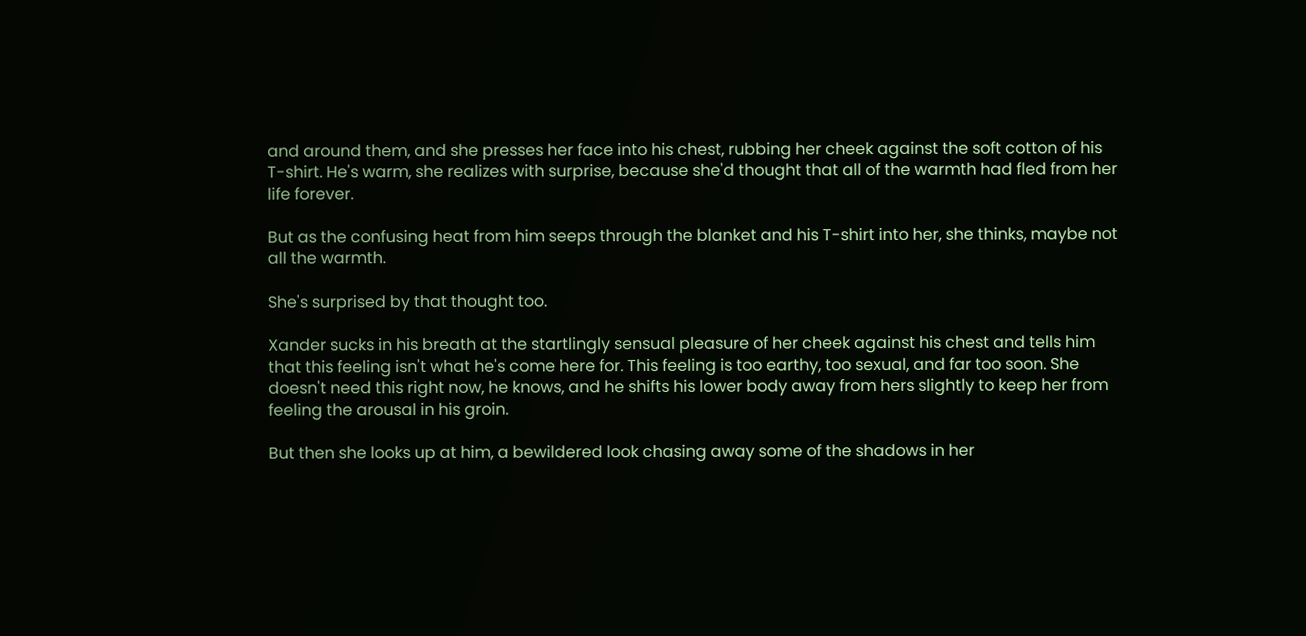and around them, and she presses her face into his chest, rubbing her cheek against the soft cotton of his T-shirt. He's warm, she realizes with surprise, because she'd thought that all of the warmth had fled from her life forever.

But as the confusing heat from him seeps through the blanket and his T-shirt into her, she thinks, maybe not all the warmth.

She's surprised by that thought too.

Xander sucks in his breath at the startlingly sensual pleasure of her cheek against his chest and tells him that this feeling isn't what he's come here for. This feeling is too earthy, too sexual, and far too soon. She doesn't need this right now, he knows, and he shifts his lower body away from hers slightly to keep her from feeling the arousal in his groin.

But then she looks up at him, a bewildered look chasing away some of the shadows in her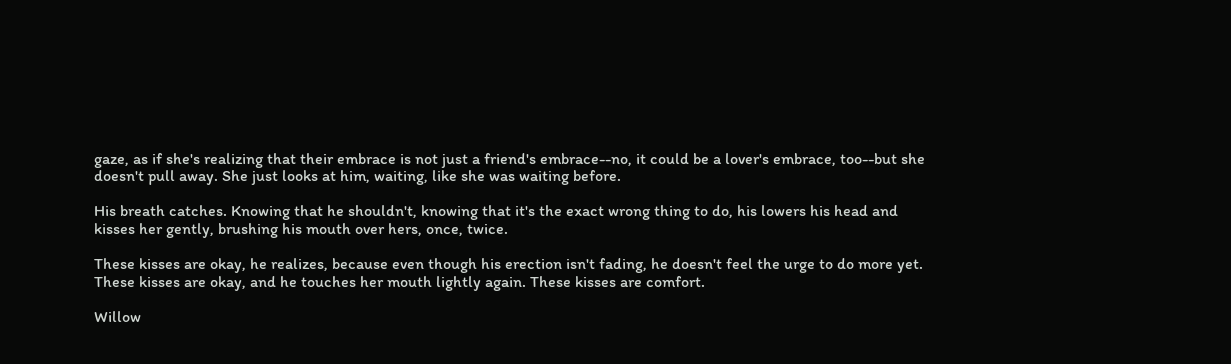gaze, as if she's realizing that their embrace is not just a friend's embrace--no, it could be a lover's embrace, too--but she doesn't pull away. She just looks at him, waiting, like she was waiting before.

His breath catches. Knowing that he shouldn't, knowing that it's the exact wrong thing to do, his lowers his head and kisses her gently, brushing his mouth over hers, once, twice.

These kisses are okay, he realizes, because even though his erection isn't fading, he doesn't feel the urge to do more yet. These kisses are okay, and he touches her mouth lightly again. These kisses are comfort.

Willow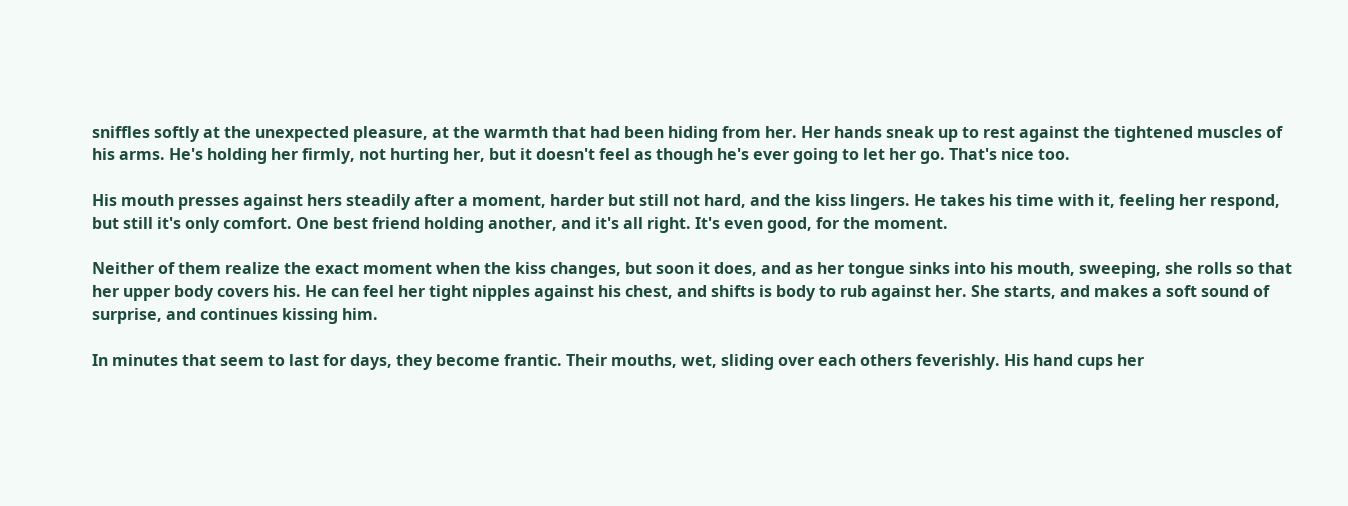sniffles softly at the unexpected pleasure, at the warmth that had been hiding from her. Her hands sneak up to rest against the tightened muscles of his arms. He's holding her firmly, not hurting her, but it doesn't feel as though he's ever going to let her go. That's nice too.

His mouth presses against hers steadily after a moment, harder but still not hard, and the kiss lingers. He takes his time with it, feeling her respond, but still it's only comfort. One best friend holding another, and it's all right. It's even good, for the moment.

Neither of them realize the exact moment when the kiss changes, but soon it does, and as her tongue sinks into his mouth, sweeping, she rolls so that her upper body covers his. He can feel her tight nipples against his chest, and shifts is body to rub against her. She starts, and makes a soft sound of surprise, and continues kissing him.

In minutes that seem to last for days, they become frantic. Their mouths, wet, sliding over each others feverishly. His hand cups her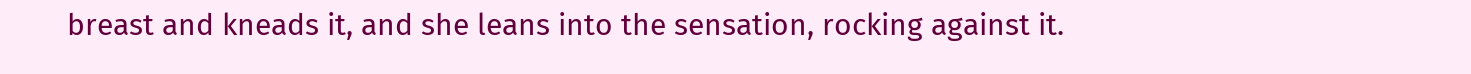breast and kneads it, and she leans into the sensation, rocking against it.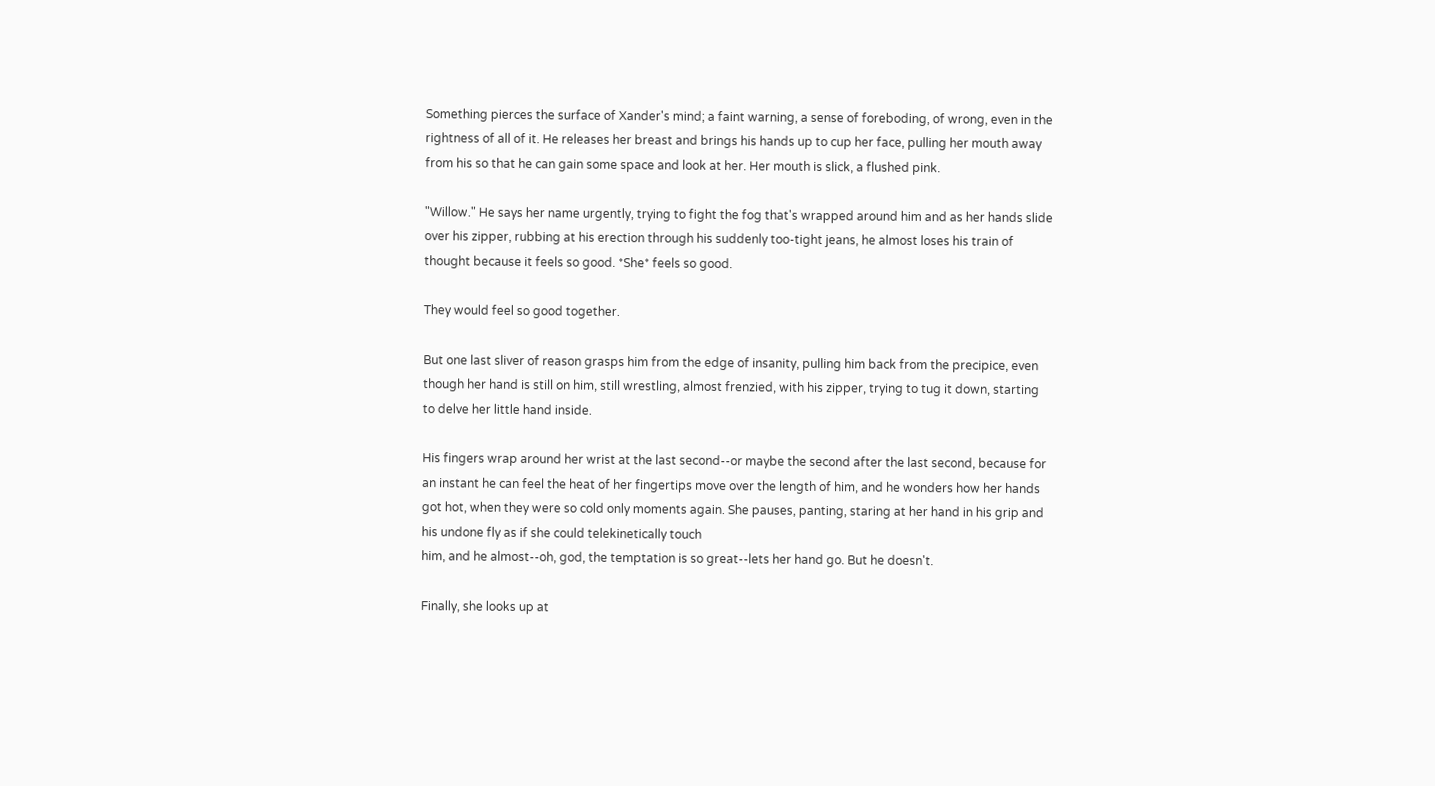Something pierces the surface of Xander's mind; a faint warning, a sense of foreboding, of wrong, even in the rightness of all of it. He releases her breast and brings his hands up to cup her face, pulling her mouth away from his so that he can gain some space and look at her. Her mouth is slick, a flushed pink.

"Willow." He says her name urgently, trying to fight the fog that's wrapped around him and as her hands slide over his zipper, rubbing at his erection through his suddenly too-tight jeans, he almost loses his train of thought because it feels so good. *She* feels so good.

They would feel so good together.

But one last sliver of reason grasps him from the edge of insanity, pulling him back from the precipice, even though her hand is still on him, still wrestling, almost frenzied, with his zipper, trying to tug it down, starting to delve her little hand inside.

His fingers wrap around her wrist at the last second--or maybe the second after the last second, because for an instant he can feel the heat of her fingertips move over the length of him, and he wonders how her hands got hot, when they were so cold only moments again. She pauses, panting, staring at her hand in his grip and his undone fly as if she could telekinetically touch
him, and he almost--oh, god, the temptation is so great--lets her hand go. But he doesn't.

Finally, she looks up at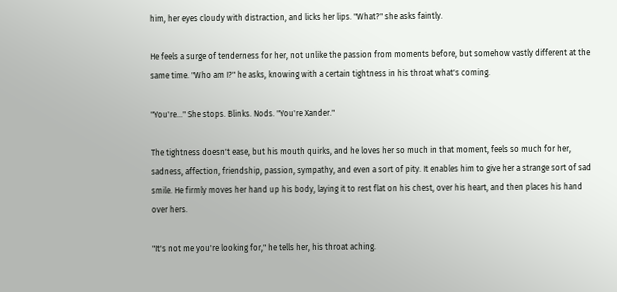him, her eyes cloudy with distraction, and licks her lips. "What?" she asks faintly.

He feels a surge of tenderness for her, not unlike the passion from moments before, but somehow vastly different at the same time. "Who am I?" he asks, knowing with a certain tightness in his throat what's coming.

"You're..." She stops. Blinks. Nods. "You're Xander."

The tightness doesn't ease, but his mouth quirks, and he loves her so much in that moment, feels so much for her, sadness, affection, friendship, passion, sympathy, and even a sort of pity. It enables him to give her a strange sort of sad smile. He firmly moves her hand up his body, laying it to rest flat on his chest, over his heart, and then places his hand over hers.

"It's not me you're looking for," he tells her, his throat aching.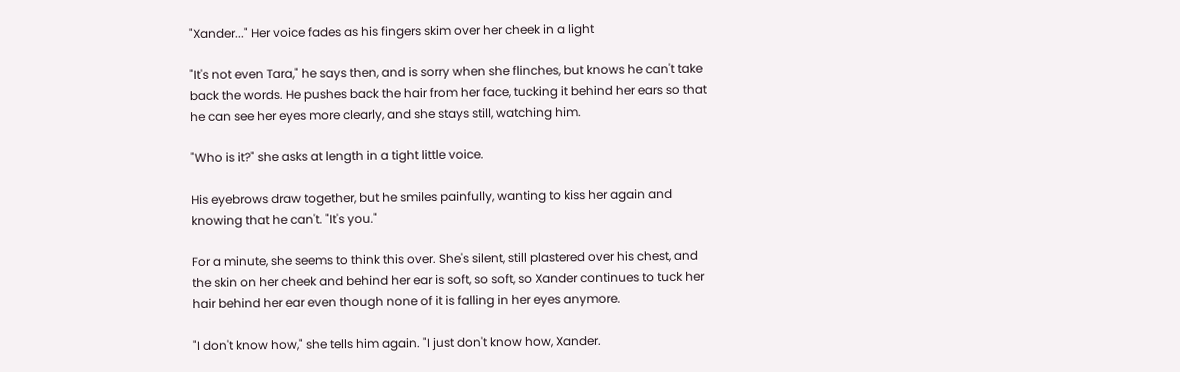"Xander..." Her voice fades as his fingers skim over her cheek in a light

"It's not even Tara," he says then, and is sorry when she flinches, but knows he can't take back the words. He pushes back the hair from her face, tucking it behind her ears so that he can see her eyes more clearly, and she stays still, watching him.

"Who is it?" she asks at length in a tight little voice.

His eyebrows draw together, but he smiles painfully, wanting to kiss her again and knowing that he can't. "It's you."

For a minute, she seems to think this over. She's silent, still plastered over his chest, and the skin on her cheek and behind her ear is soft, so soft, so Xander continues to tuck her hair behind her ear even though none of it is falling in her eyes anymore.

"I don't know how," she tells him again. "I just don't know how, Xander.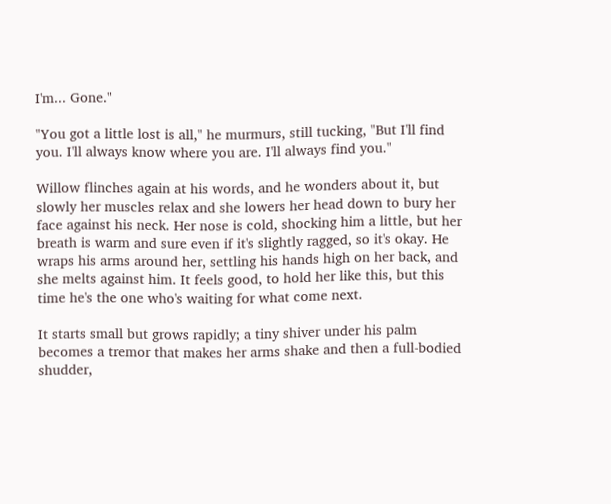I'm... Gone."

"You got a little lost is all," he murmurs, still tucking, "But I'll find you. I'll always know where you are. I'll always find you."

Willow flinches again at his words, and he wonders about it, but slowly her muscles relax and she lowers her head down to bury her face against his neck. Her nose is cold, shocking him a little, but her breath is warm and sure even if it's slightly ragged, so it's okay. He wraps his arms around her, settling his hands high on her back, and she melts against him. It feels good, to hold her like this, but this time he's the one who's waiting for what come next.

It starts small but grows rapidly; a tiny shiver under his palm becomes a tremor that makes her arms shake and then a full-bodied shudder,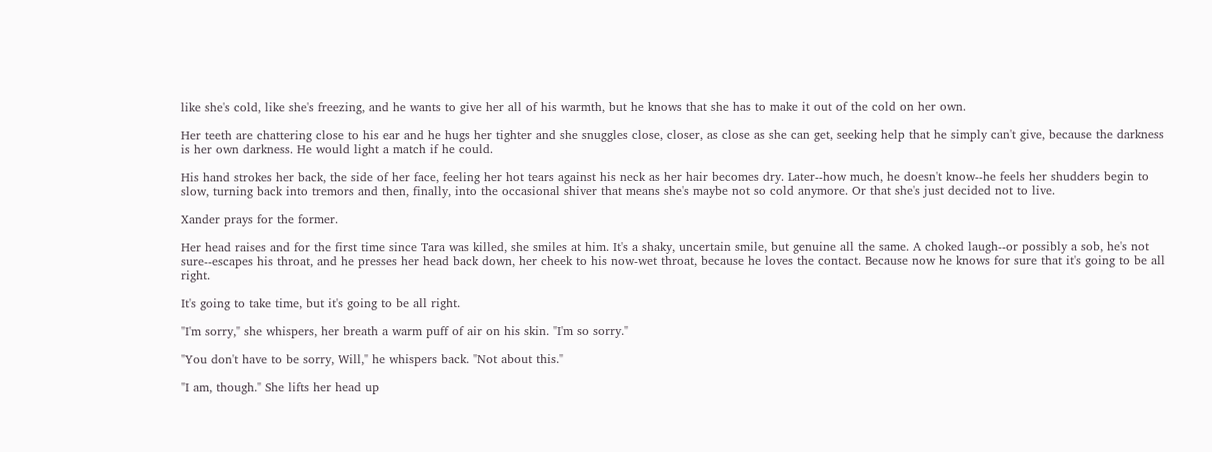like she's cold, like she's freezing, and he wants to give her all of his warmth, but he knows that she has to make it out of the cold on her own.

Her teeth are chattering close to his ear and he hugs her tighter and she snuggles close, closer, as close as she can get, seeking help that he simply can't give, because the darkness is her own darkness. He would light a match if he could.

His hand strokes her back, the side of her face, feeling her hot tears against his neck as her hair becomes dry. Later--how much, he doesn't know--he feels her shudders begin to slow, turning back into tremors and then, finally, into the occasional shiver that means she's maybe not so cold anymore. Or that she's just decided not to live.

Xander prays for the former.

Her head raises and for the first time since Tara was killed, she smiles at him. It's a shaky, uncertain smile, but genuine all the same. A choked laugh--or possibly a sob, he's not sure--escapes his throat, and he presses her head back down, her cheek to his now-wet throat, because he loves the contact. Because now he knows for sure that it's going to be all right.

It's going to take time, but it's going to be all right.

"I'm sorry," she whispers, her breath a warm puff of air on his skin. "I'm so sorry."

"You don't have to be sorry, Will," he whispers back. "Not about this."

"I am, though." She lifts her head up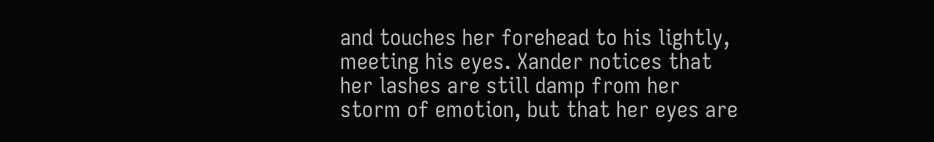and touches her forehead to his lightly, meeting his eyes. Xander notices that her lashes are still damp from her storm of emotion, but that her eyes are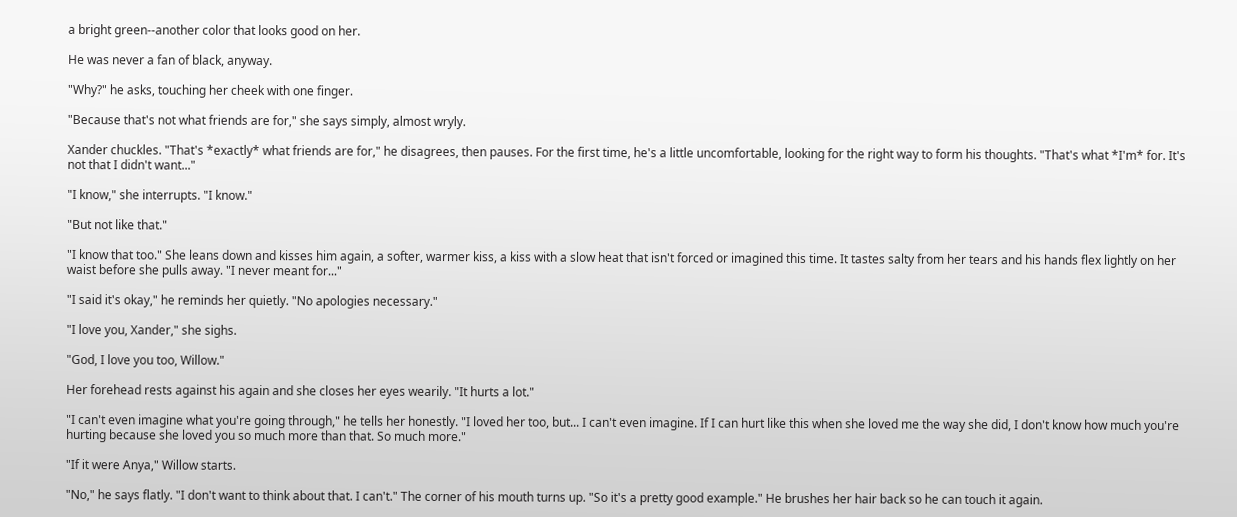a bright green--another color that looks good on her.

He was never a fan of black, anyway.

"Why?" he asks, touching her cheek with one finger.

"Because that's not what friends are for," she says simply, almost wryly.

Xander chuckles. "That's *exactly* what friends are for," he disagrees, then pauses. For the first time, he's a little uncomfortable, looking for the right way to form his thoughts. "That's what *I'm* for. It's not that I didn't want..."

"I know," she interrupts. "I know."

"But not like that."

"I know that too." She leans down and kisses him again, a softer, warmer kiss, a kiss with a slow heat that isn't forced or imagined this time. It tastes salty from her tears and his hands flex lightly on her waist before she pulls away. "I never meant for..."

"I said it's okay," he reminds her quietly. "No apologies necessary."

"I love you, Xander," she sighs.

"God, I love you too, Willow."

Her forehead rests against his again and she closes her eyes wearily. "It hurts a lot."

"I can't even imagine what you're going through," he tells her honestly. "I loved her too, but... I can't even imagine. If I can hurt like this when she loved me the way she did, I don't know how much you're hurting because she loved you so much more than that. So much more."

"If it were Anya," Willow starts.

"No," he says flatly. "I don't want to think about that. I can't." The corner of his mouth turns up. "So it's a pretty good example." He brushes her hair back so he can touch it again.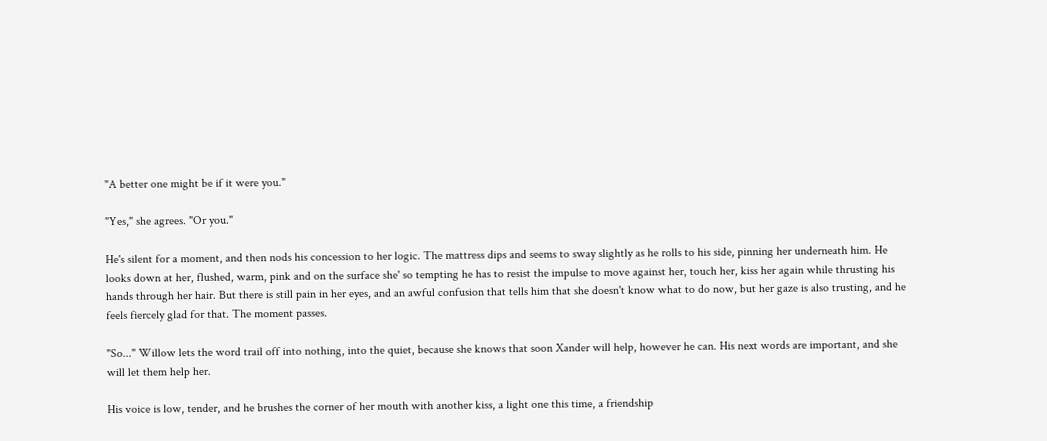"A better one might be if it were you."

"Yes," she agrees. "Or you."

He's silent for a moment, and then nods his concession to her logic. The mattress dips and seems to sway slightly as he rolls to his side, pinning her underneath him. He looks down at her, flushed, warm, pink and on the surface she' so tempting he has to resist the impulse to move against her, touch her, kiss her again while thrusting his hands through her hair. But there is still pain in her eyes, and an awful confusion that tells him that she doesn't know what to do now, but her gaze is also trusting, and he feels fiercely glad for that. The moment passes.

"So..." Willow lets the word trail off into nothing, into the quiet, because she knows that soon Xander will help, however he can. His next words are important, and she will let them help her.

His voice is low, tender, and he brushes the corner of her mouth with another kiss, a light one this time, a friendship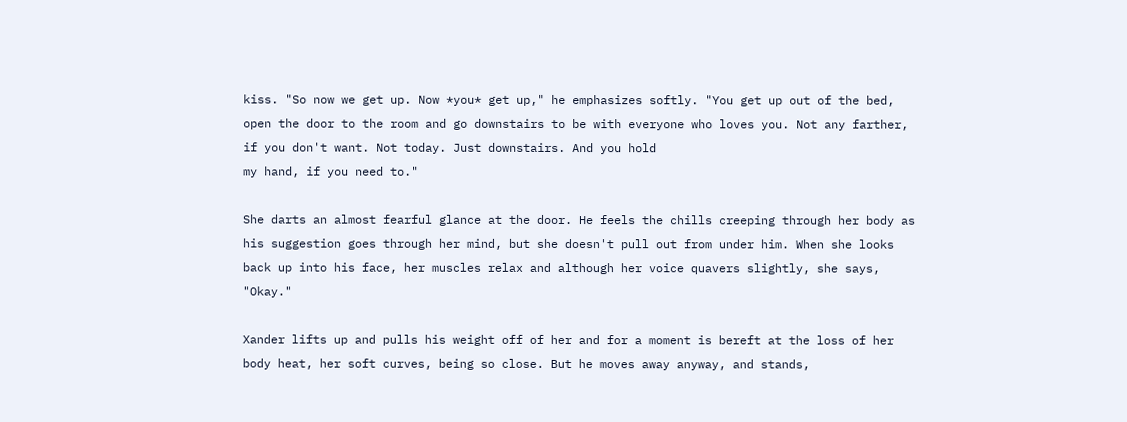kiss. "So now we get up. Now *you* get up," he emphasizes softly. "You get up out of the bed, open the door to the room and go downstairs to be with everyone who loves you. Not any farther, if you don't want. Not today. Just downstairs. And you hold
my hand, if you need to."

She darts an almost fearful glance at the door. He feels the chills creeping through her body as his suggestion goes through her mind, but she doesn't pull out from under him. When she looks back up into his face, her muscles relax and although her voice quavers slightly, she says, "Okay."

Xander lifts up and pulls his weight off of her and for a moment is bereft at the loss of her body heat, her soft curves, being so close. But he moves away anyway, and stands,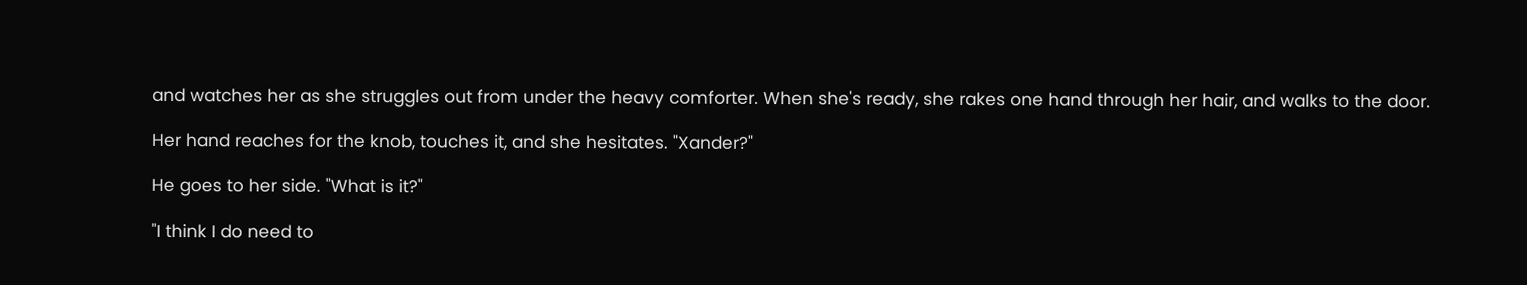and watches her as she struggles out from under the heavy comforter. When she's ready, she rakes one hand through her hair, and walks to the door.

Her hand reaches for the knob, touches it, and she hesitates. "Xander?"

He goes to her side. "What is it?"

"I think I do need to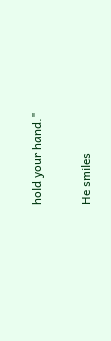hold your hand."

He smiles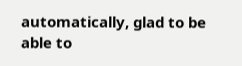automatically, glad to be able to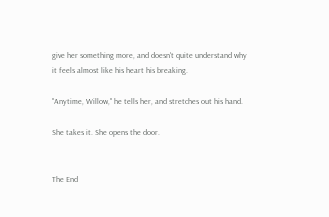give her something more, and doesn't quite understand why it feels almost like his heart his breaking.

"Anytime, Willow," he tells her, and stretches out his hand.

She takes it. She opens the door.


The End